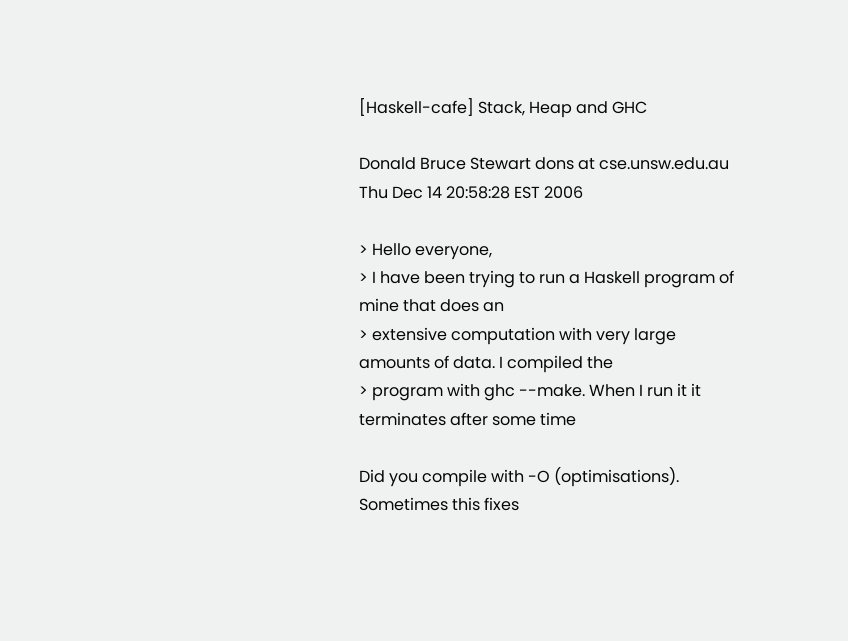[Haskell-cafe] Stack, Heap and GHC

Donald Bruce Stewart dons at cse.unsw.edu.au
Thu Dec 14 20:58:28 EST 2006

> Hello everyone,
> I have been trying to run a Haskell program of mine that does an
> extensive computation with very large amounts of data. I compiled the
> program with ghc --make. When I run it it terminates after some time

Did you compile with -O (optimisations). Sometimes this fixes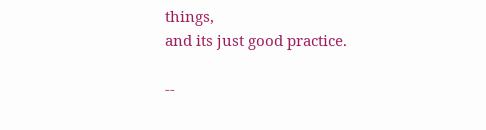things,
and its just good practice.

--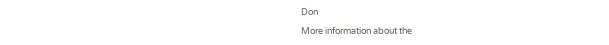Don

More information about the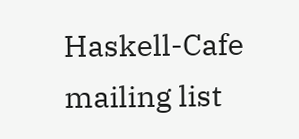Haskell-Cafe mailing list